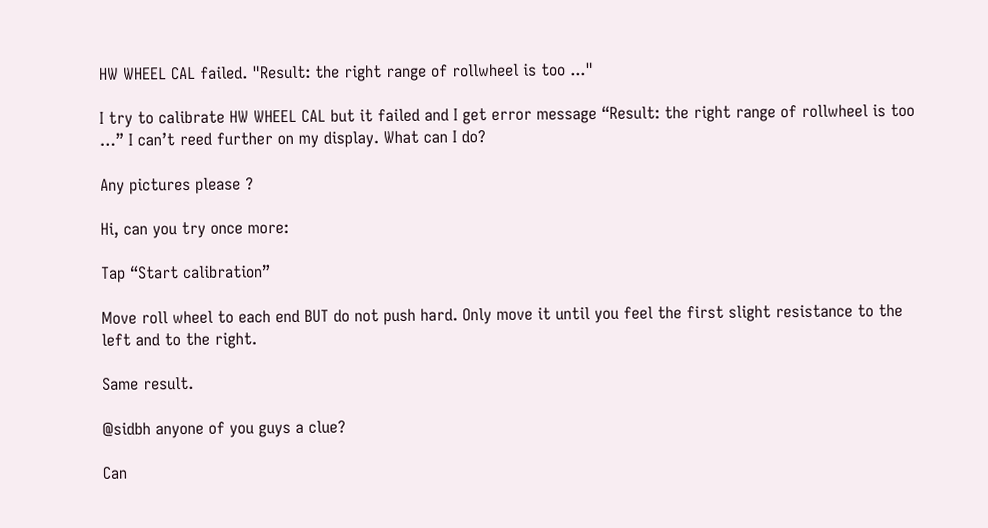HW WHEEL CAL failed. "Result: the right range of rollwheel is too ..."

I try to calibrate HW WHEEL CAL but it failed and I get error message “Result: the right range of rollwheel is too …” I can’t reed further on my display. What can I do?

Any pictures please ?

Hi, can you try once more:

Tap “Start calibration”

Move roll wheel to each end BUT do not push hard. Only move it until you feel the first slight resistance to the left and to the right.

Same result.

@sidbh anyone of you guys a clue?

Can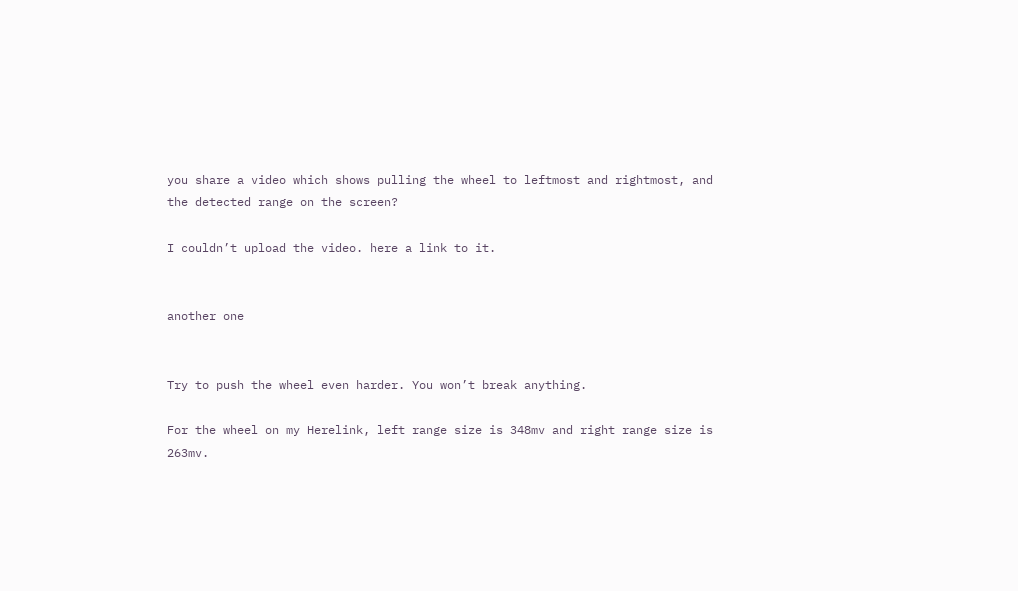you share a video which shows pulling the wheel to leftmost and rightmost, and the detected range on the screen?

I couldn’t upload the video. here a link to it.


another one


Try to push the wheel even harder. You won’t break anything.

For the wheel on my Herelink, left range size is 348mv and right range size is 263mv.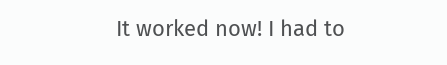It worked now! I had to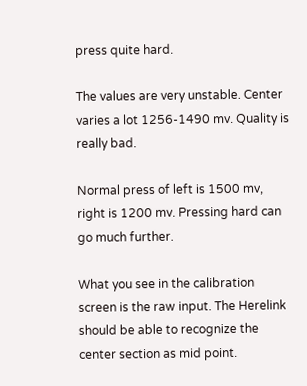press quite hard.

The values are very unstable. Center varies a lot 1256-1490 mv. Quality is really bad.

Normal press of left is 1500 mv, right is 1200 mv. Pressing hard can go much further.

What you see in the calibration screen is the raw input. The Herelink should be able to recognize the center section as mid point.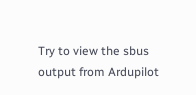Try to view the sbus output from Ardupilot